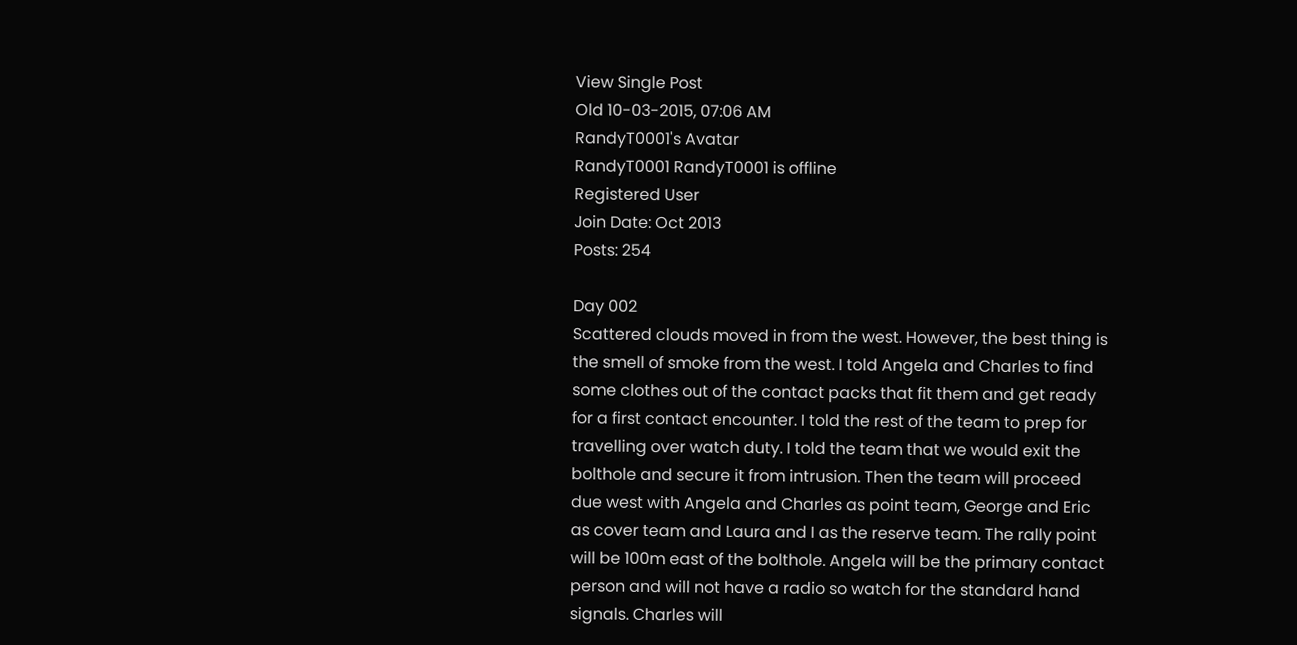View Single Post
Old 10-03-2015, 07:06 AM
RandyT0001's Avatar
RandyT0001 RandyT0001 is offline
Registered User
Join Date: Oct 2013
Posts: 254

Day 002
Scattered clouds moved in from the west. However, the best thing is the smell of smoke from the west. I told Angela and Charles to find some clothes out of the contact packs that fit them and get ready for a first contact encounter. I told the rest of the team to prep for travelling over watch duty. I told the team that we would exit the bolthole and secure it from intrusion. Then the team will proceed due west with Angela and Charles as point team, George and Eric as cover team and Laura and I as the reserve team. The rally point will be 100m east of the bolthole. Angela will be the primary contact person and will not have a radio so watch for the standard hand signals. Charles will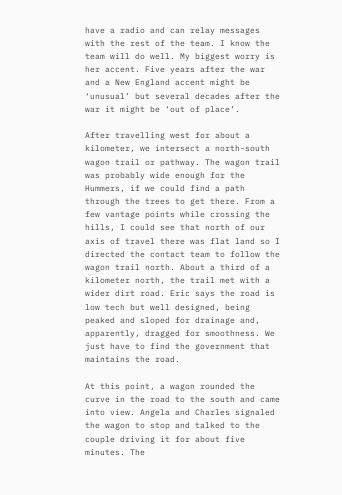have a radio and can relay messages with the rest of the team. I know the team will do well. My biggest worry is her accent. Five years after the war and a New England accent might be ‘unusual’ but several decades after the war it might be ‘out of place’.

After travelling west for about a kilometer, we intersect a north-south wagon trail or pathway. The wagon trail was probably wide enough for the Hummers, if we could find a path through the trees to get there. From a few vantage points while crossing the hills, I could see that north of our axis of travel there was flat land so I directed the contact team to follow the wagon trail north. About a third of a kilometer north, the trail met with a wider dirt road. Eric says the road is low tech but well designed, being peaked and sloped for drainage and, apparently, dragged for smoothness. We just have to find the government that maintains the road.

At this point, a wagon rounded the curve in the road to the south and came into view. Angela and Charles signaled the wagon to stop and talked to the couple driving it for about five minutes. The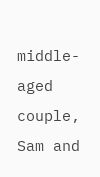middle-aged couple, Sam and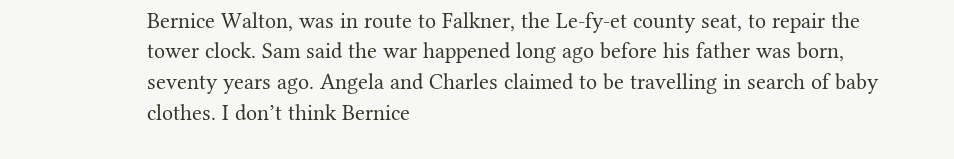Bernice Walton, was in route to Falkner, the Le-fy-et county seat, to repair the tower clock. Sam said the war happened long ago before his father was born, seventy years ago. Angela and Charles claimed to be travelling in search of baby clothes. I don’t think Bernice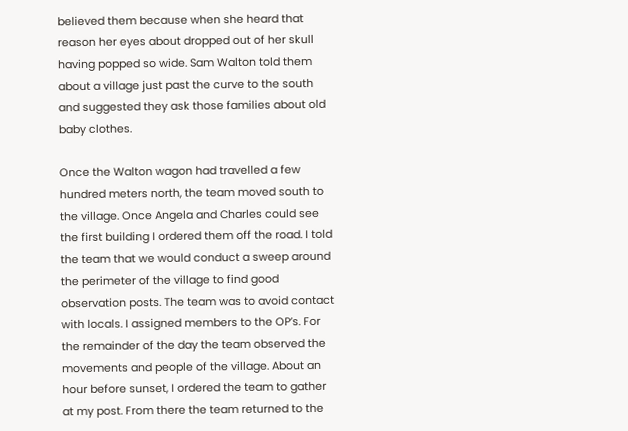believed them because when she heard that reason her eyes about dropped out of her skull having popped so wide. Sam Walton told them about a village just past the curve to the south and suggested they ask those families about old baby clothes.

Once the Walton wagon had travelled a few hundred meters north, the team moved south to the village. Once Angela and Charles could see the first building I ordered them off the road. I told the team that we would conduct a sweep around the perimeter of the village to find good observation posts. The team was to avoid contact with locals. I assigned members to the OP’s. For the remainder of the day the team observed the movements and people of the village. About an hour before sunset, I ordered the team to gather at my post. From there the team returned to the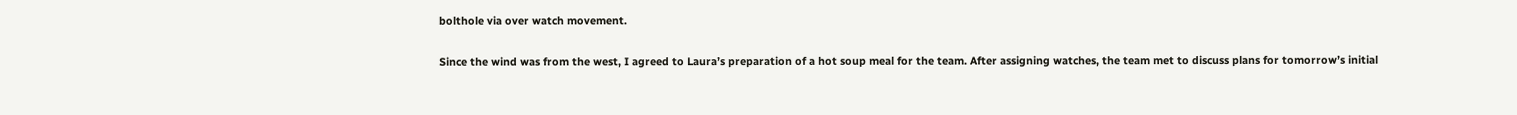bolthole via over watch movement.

Since the wind was from the west, I agreed to Laura’s preparation of a hot soup meal for the team. After assigning watches, the team met to discuss plans for tomorrow’s initial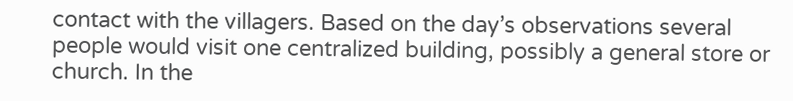contact with the villagers. Based on the day’s observations several people would visit one centralized building, possibly a general store or church. In the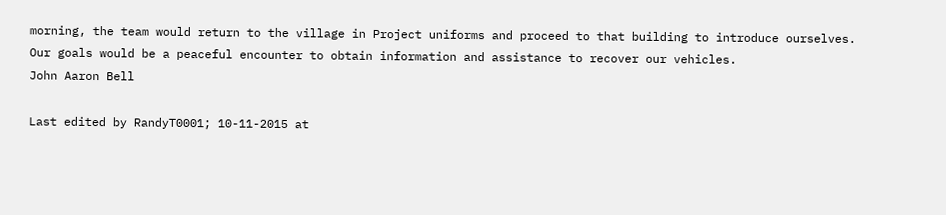morning, the team would return to the village in Project uniforms and proceed to that building to introduce ourselves. Our goals would be a peaceful encounter to obtain information and assistance to recover our vehicles.
John Aaron Bell

Last edited by RandyT0001; 10-11-2015 at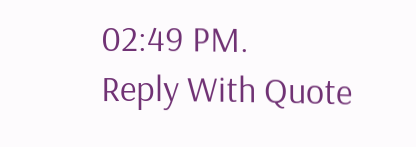02:49 PM.
Reply With Quote